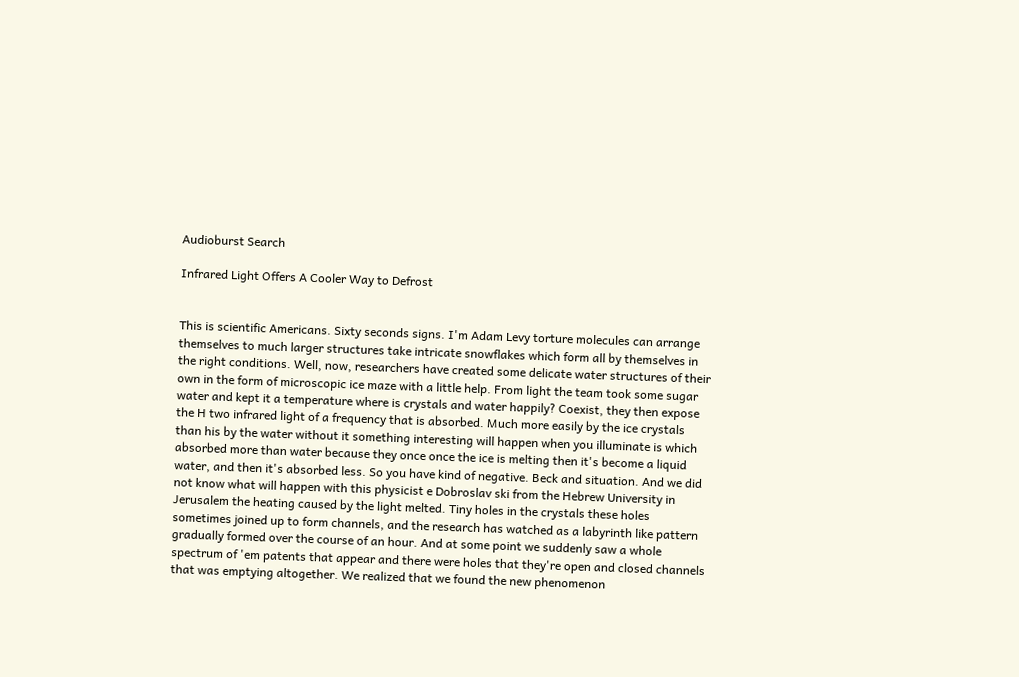Audioburst Search

Infrared Light Offers A Cooler Way to Defrost


This is scientific Americans. Sixty seconds signs. I'm Adam Levy torture molecules can arrange themselves to much larger structures take intricate snowflakes which form all by themselves in the right conditions. Well, now, researchers have created some delicate water structures of their own in the form of microscopic ice maze with a little help. From light the team took some sugar water and kept it a temperature where is crystals and water happily? Coexist, they then expose the H two infrared light of a frequency that is absorbed. Much more easily by the ice crystals than his by the water without it something interesting will happen when you illuminate is which absorbed more than water because they once once the ice is melting then it's become a liquid water, and then it's absorbed less. So you have kind of negative. Beck and situation. And we did not know what will happen with this physicist e Dobroslav ski from the Hebrew University in Jerusalem the heating caused by the light melted. Tiny holes in the crystals these holes sometimes joined up to form channels, and the research has watched as a labyrinth like pattern gradually formed over the course of an hour. And at some point we suddenly saw a whole spectrum of 'em patents that appear and there were holes that they're open and closed channels that was emptying altogether. We realized that we found the new phenomenon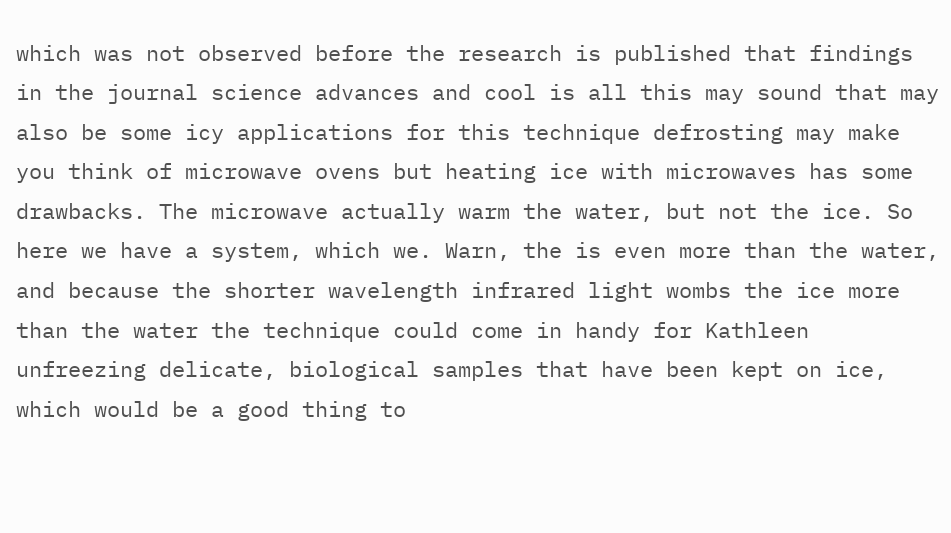which was not observed before the research is published that findings in the journal science advances and cool is all this may sound that may also be some icy applications for this technique defrosting may make you think of microwave ovens but heating ice with microwaves has some drawbacks. The microwave actually warm the water, but not the ice. So here we have a system, which we. Warn, the is even more than the water, and because the shorter wavelength infrared light wombs the ice more than the water the technique could come in handy for Kathleen unfreezing delicate, biological samples that have been kept on ice, which would be a good thing to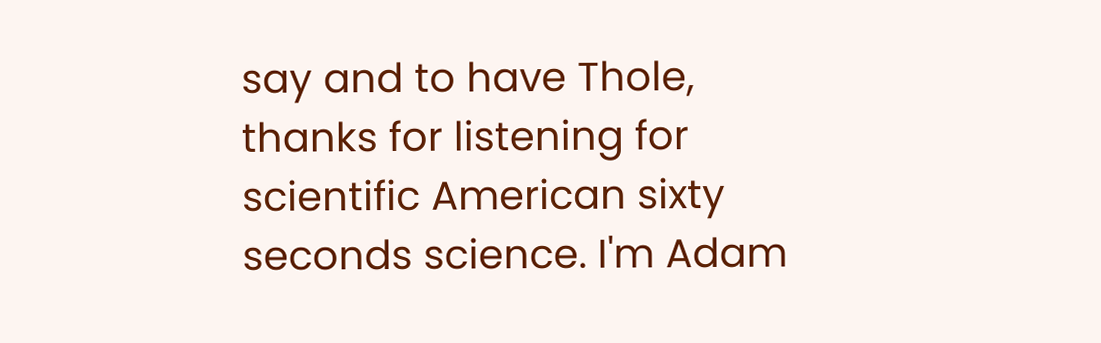say and to have Thole, thanks for listening for scientific American sixty seconds science. I'm Adam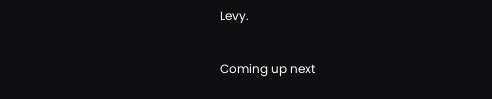Levy.

Coming up next